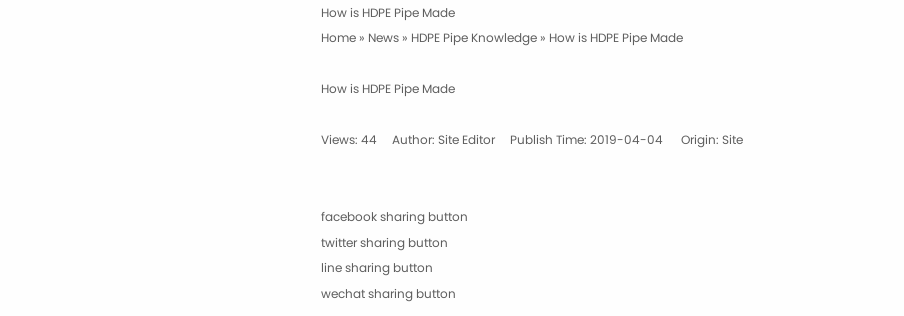How is HDPE Pipe Made
Home » News » HDPE Pipe Knowledge » How is HDPE Pipe Made

How is HDPE Pipe Made

Views: 44     Author: Site Editor     Publish Time: 2019-04-04      Origin: Site


facebook sharing button
twitter sharing button
line sharing button
wechat sharing button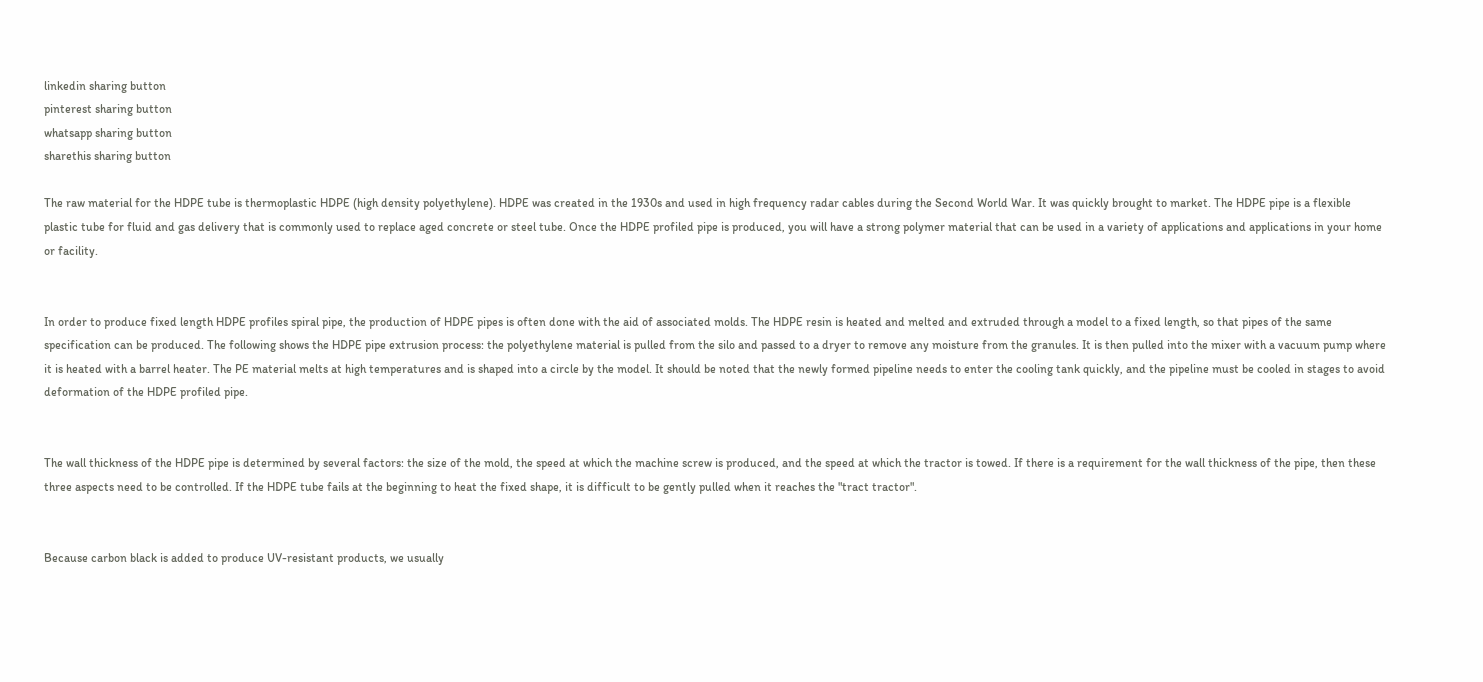linkedin sharing button
pinterest sharing button
whatsapp sharing button
sharethis sharing button

The raw material for the HDPE tube is thermoplastic HDPE (high density polyethylene). HDPE was created in the 1930s and used in high frequency radar cables during the Second World War. It was quickly brought to market. The HDPE pipe is a flexible plastic tube for fluid and gas delivery that is commonly used to replace aged concrete or steel tube. Once the HDPE profiled pipe is produced, you will have a strong polymer material that can be used in a variety of applications and applications in your home or facility.


In order to produce fixed length HDPE profiles spiral pipe, the production of HDPE pipes is often done with the aid of associated molds. The HDPE resin is heated and melted and extruded through a model to a fixed length, so that pipes of the same specification can be produced. The following shows the HDPE pipe extrusion process: the polyethylene material is pulled from the silo and passed to a dryer to remove any moisture from the granules. It is then pulled into the mixer with a vacuum pump where it is heated with a barrel heater. The PE material melts at high temperatures and is shaped into a circle by the model. It should be noted that the newly formed pipeline needs to enter the cooling tank quickly, and the pipeline must be cooled in stages to avoid deformation of the HDPE profiled pipe.


The wall thickness of the HDPE pipe is determined by several factors: the size of the mold, the speed at which the machine screw is produced, and the speed at which the tractor is towed. If there is a requirement for the wall thickness of the pipe, then these three aspects need to be controlled. If the HDPE tube fails at the beginning to heat the fixed shape, it is difficult to be gently pulled when it reaches the "tract tractor".


Because carbon black is added to produce UV-resistant products, we usually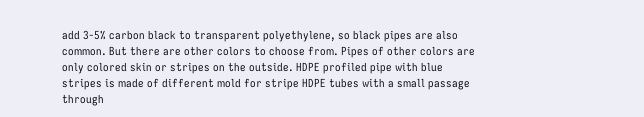add 3-5% carbon black to transparent polyethylene, so black pipes are also common. But there are other colors to choose from. Pipes of other colors are only colored skin or stripes on the outside. HDPE profiled pipe with blue stripes is made of different mold for stripe HDPE tubes with a small passage through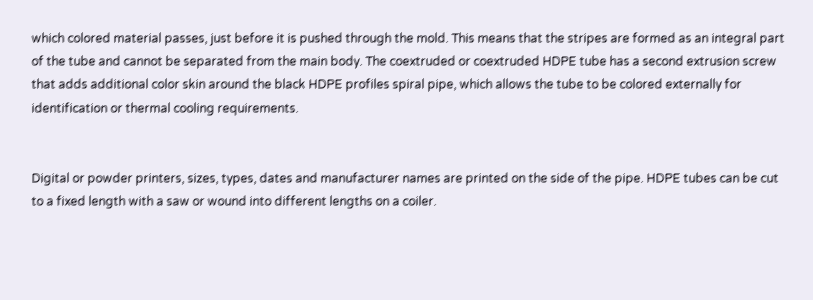which colored material passes, just before it is pushed through the mold. This means that the stripes are formed as an integral part of the tube and cannot be separated from the main body. The coextruded or coextruded HDPE tube has a second extrusion screw that adds additional color skin around the black HDPE profiles spiral pipe, which allows the tube to be colored externally for identification or thermal cooling requirements.


Digital or powder printers, sizes, types, dates and manufacturer names are printed on the side of the pipe. HDPE tubes can be cut to a fixed length with a saw or wound into different lengths on a coiler.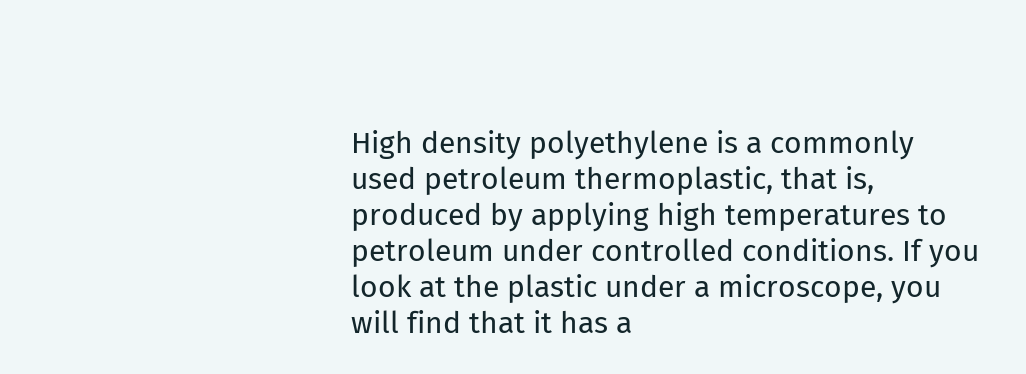High density polyethylene is a commonly used petroleum thermoplastic, that is, produced by applying high temperatures to petroleum under controlled conditions. If you look at the plastic under a microscope, you will find that it has a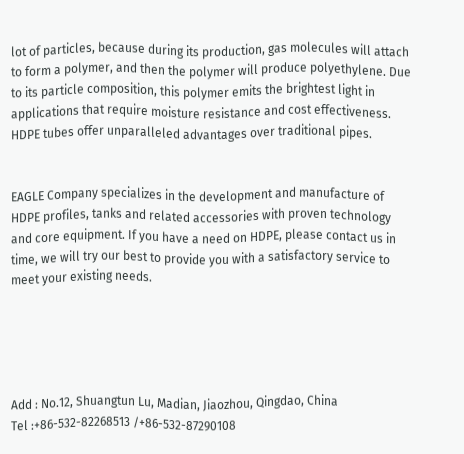lot of particles, because during its production, gas molecules will attach to form a polymer, and then the polymer will produce polyethylene. Due to its particle composition, this polymer emits the brightest light in applications that require moisture resistance and cost effectiveness. HDPE tubes offer unparalleled advantages over traditional pipes.


EAGLE Company specializes in the development and manufacture of HDPE profiles, tanks and related accessories with proven technology and core equipment. If you have a need on HDPE, please contact us in time, we will try our best to provide you with a satisfactory service to meet your existing needs.





Add : No.12, Shuangtun Lu, Madian, Jiaozhou, Qingdao, China
Tel :+86-532-82268513 /+86-532-87290108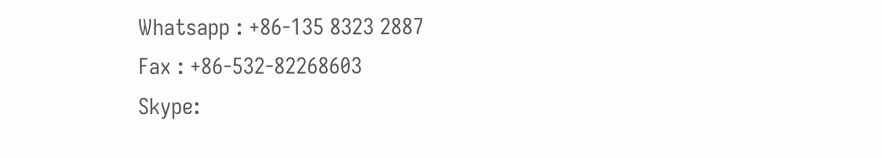Whatsapp : +86-135 8323 2887
Fax : +86-532-82268603
Skype: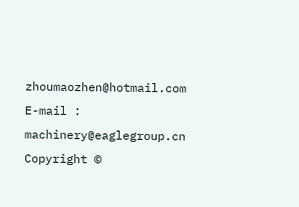zhoumaozhen@hotmail.com
E-mail : machinery@eaglegroup.cn
Copyright ©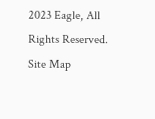2023 Eagle, All Rights Reserved. Site Map